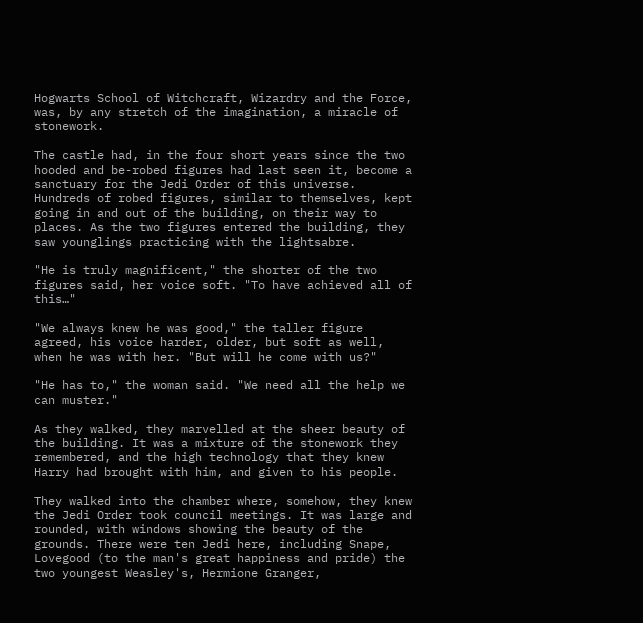Hogwarts School of Witchcraft, Wizardry and the Force, was, by any stretch of the imagination, a miracle of stonework.

The castle had, in the four short years since the two hooded and be-robed figures had last seen it, become a sanctuary for the Jedi Order of this universe. Hundreds of robed figures, similar to themselves, kept going in and out of the building, on their way to places. As the two figures entered the building, they saw younglings practicing with the lightsabre.

"He is truly magnificent," the shorter of the two figures said, her voice soft. "To have achieved all of this…"

"We always knew he was good," the taller figure agreed, his voice harder, older, but soft as well, when he was with her. "But will he come with us?"

"He has to," the woman said. "We need all the help we can muster."

As they walked, they marvelled at the sheer beauty of the building. It was a mixture of the stonework they remembered, and the high technology that they knew Harry had brought with him, and given to his people.

They walked into the chamber where, somehow, they knew the Jedi Order took council meetings. It was large and rounded, with windows showing the beauty of the grounds. There were ten Jedi here, including Snape, Lovegood (to the man's great happiness and pride) the two youngest Weasley's, Hermione Granger,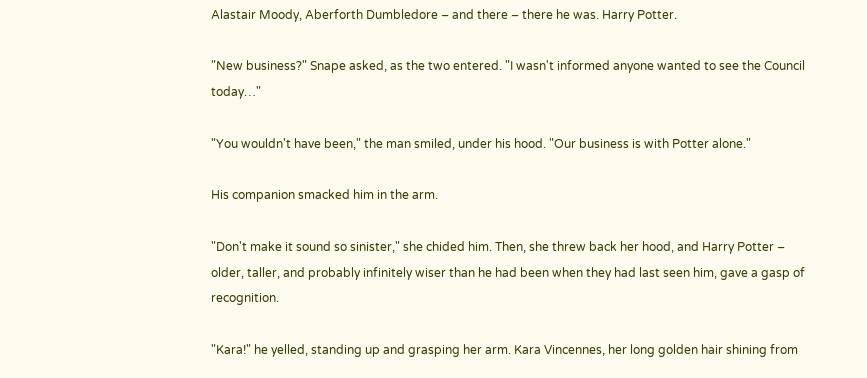Alastair Moody, Aberforth Dumbledore – and there – there he was. Harry Potter.

"New business?" Snape asked, as the two entered. "I wasn't informed anyone wanted to see the Council today…"

"You wouldn't have been," the man smiled, under his hood. "Our business is with Potter alone."

His companion smacked him in the arm.

"Don't make it sound so sinister," she chided him. Then, she threw back her hood, and Harry Potter – older, taller, and probably infinitely wiser than he had been when they had last seen him, gave a gasp of recognition.

"Kara!" he yelled, standing up and grasping her arm. Kara Vincennes, her long golden hair shining from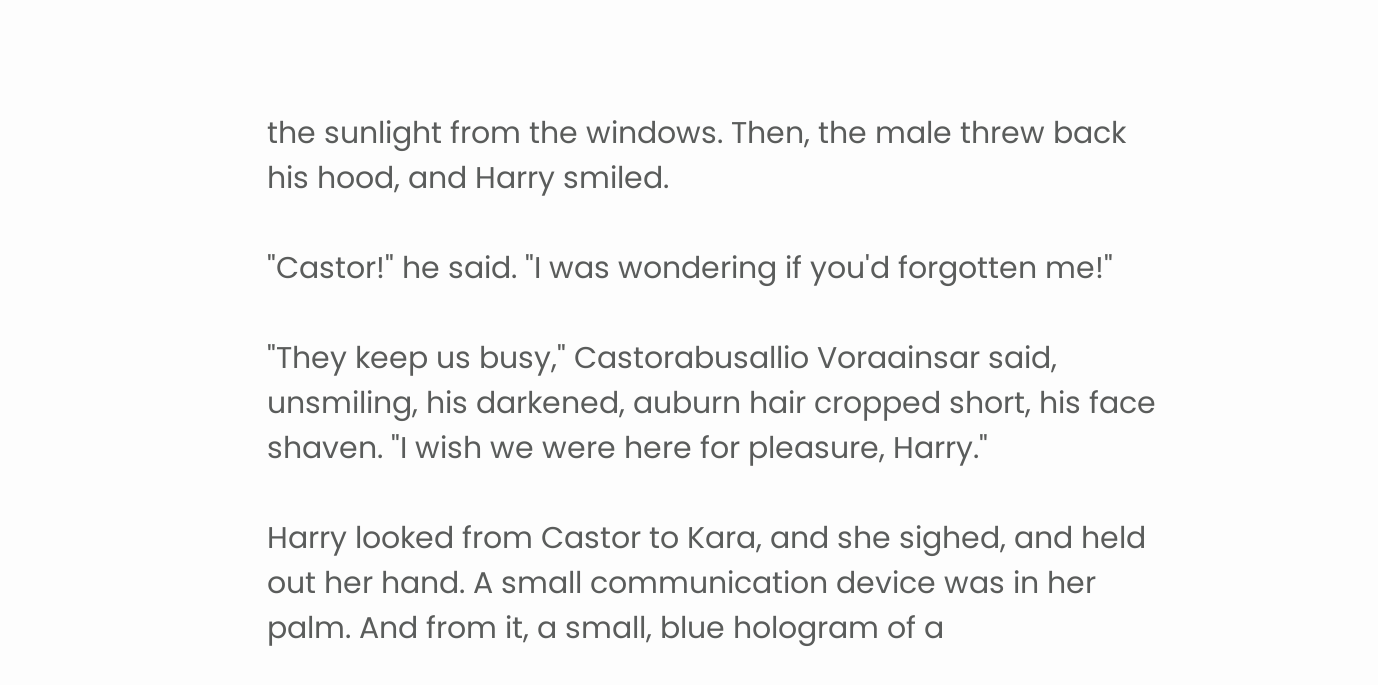the sunlight from the windows. Then, the male threw back his hood, and Harry smiled.

"Castor!" he said. "I was wondering if you'd forgotten me!"

"They keep us busy," Castorabusallio Voraainsar said, unsmiling, his darkened, auburn hair cropped short, his face shaven. "I wish we were here for pleasure, Harry."

Harry looked from Castor to Kara, and she sighed, and held out her hand. A small communication device was in her palm. And from it, a small, blue hologram of a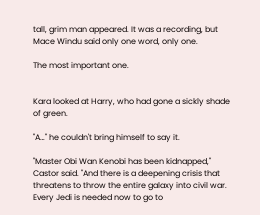tall, grim man appeared. It was a recording, but Mace Windu said only one word, only one.

The most important one.


Kara looked at Harry, who had gone a sickly shade of green.

"A…" he couldn't bring himself to say it.

"Master Obi Wan Kenobi has been kidnapped," Castor said. "And there is a deepening crisis that threatens to throw the entire galaxy into civil war. Every Jedi is needed now to go to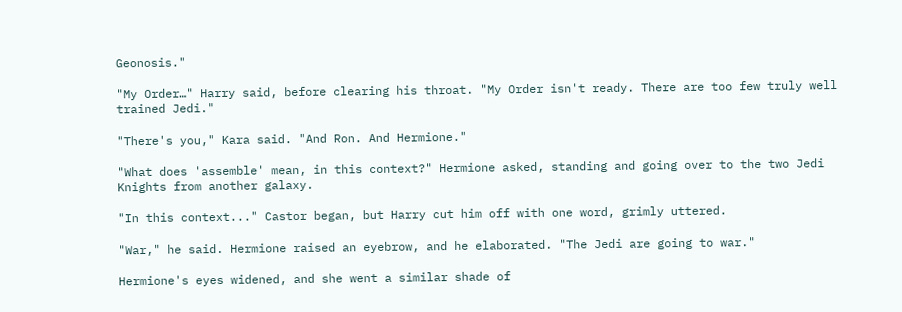Geonosis."

"My Order…" Harry said, before clearing his throat. "My Order isn't ready. There are too few truly well trained Jedi."

"There's you," Kara said. "And Ron. And Hermione."

"What does 'assemble' mean, in this context?" Hermione asked, standing and going over to the two Jedi Knights from another galaxy.

"In this context..." Castor began, but Harry cut him off with one word, grimly uttered.

"War," he said. Hermione raised an eyebrow, and he elaborated. "The Jedi are going to war."

Hermione's eyes widened, and she went a similar shade of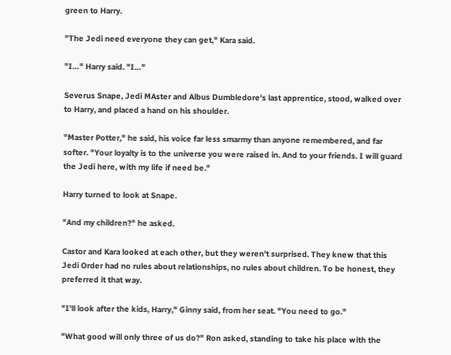green to Harry.

"The Jedi need everyone they can get," Kara said.

"I…" Harry said. "I…"

Severus Snape, Jedi MAster and Albus Dumbledore's last apprentice, stood, walked over to Harry, and placed a hand on his shoulder.

"Master Potter," he said, his voice far less smarmy than anyone remembered, and far softer. "Your loyalty is to the universe you were raised in. And to your friends. I will guard the Jedi here, with my life if need be."

Harry turned to look at Snape.

"And my children?" he asked.

Castor and Kara looked at each other, but they weren't surprised. They knew that this Jedi Order had no rules about relationships, no rules about children. To be honest, they preferred it that way.

"I'll look after the kids, Harry," Ginny said, from her seat. "You need to go."

"What good will only three of us do?" Ron asked, standing to take his place with the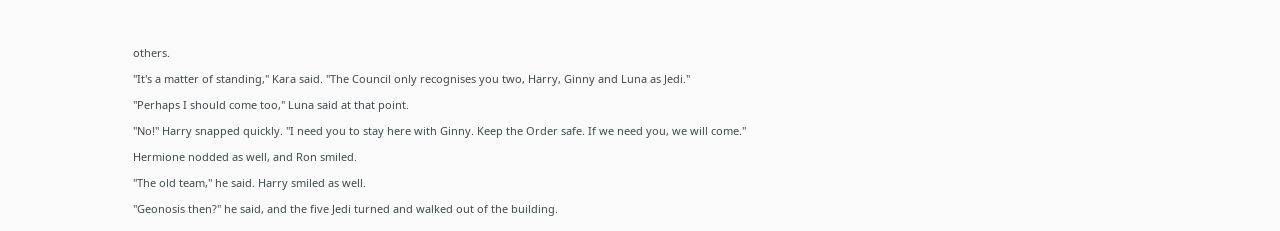others.

"It's a matter of standing," Kara said. "The Council only recognises you two, Harry, Ginny and Luna as Jedi."

"Perhaps I should come too," Luna said at that point.

"No!" Harry snapped quickly. "I need you to stay here with Ginny. Keep the Order safe. If we need you, we will come."

Hermione nodded as well, and Ron smiled.

"The old team," he said. Harry smiled as well.

"Geonosis then?" he said, and the five Jedi turned and walked out of the building.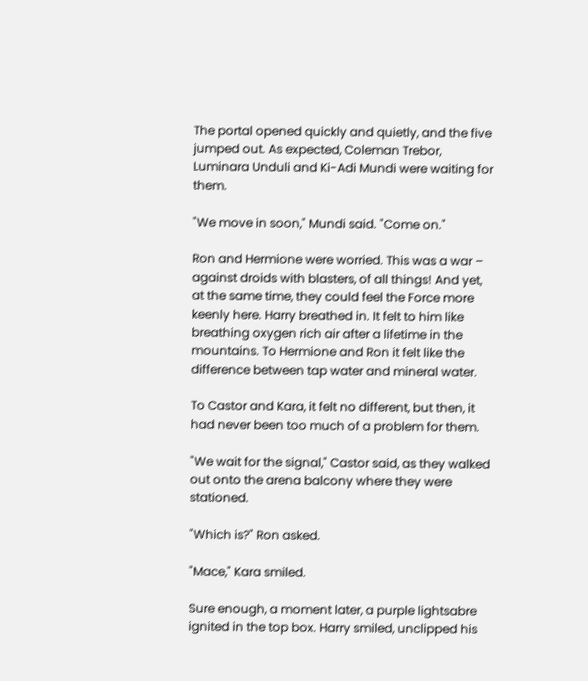The portal opened quickly and quietly, and the five jumped out. As expected, Coleman Trebor, Luminara Unduli and Ki-Adi Mundi were waiting for them.

"We move in soon," Mundi said. "Come on."

Ron and Hermione were worried. This was a war – against droids with blasters, of all things! And yet, at the same time, they could feel the Force more keenly here. Harry breathed in. It felt to him like breathing oxygen rich air after a lifetime in the mountains. To Hermione and Ron it felt like the difference between tap water and mineral water.

To Castor and Kara, it felt no different, but then, it had never been too much of a problem for them.

"We wait for the signal," Castor said, as they walked out onto the arena balcony where they were stationed.

"Which is?" Ron asked.

"Mace," Kara smiled.

Sure enough, a moment later, a purple lightsabre ignited in the top box. Harry smiled, unclipped his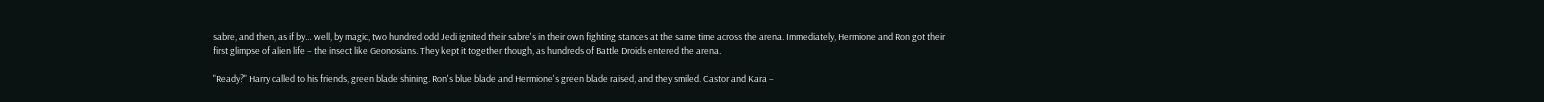sabre, and then, as if by… well, by magic, two hundred odd Jedi ignited their sabre's in their own fighting stances at the same time across the arena. Immediately, Hermione and Ron got their first glimpse of alien life – the insect like Geonosians. They kept it together though, as hundreds of Battle Droids entered the arena.

"Ready?" Harry called to his friends, green blade shining. Ron's blue blade and Hermione's green blade raised, and they smiled. Castor and Kara –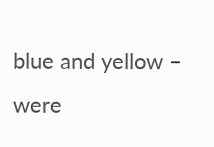blue and yellow – were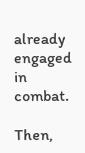already engaged in combat.

Then,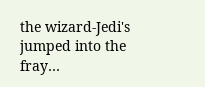the wizard-Jedi's jumped into the fray…